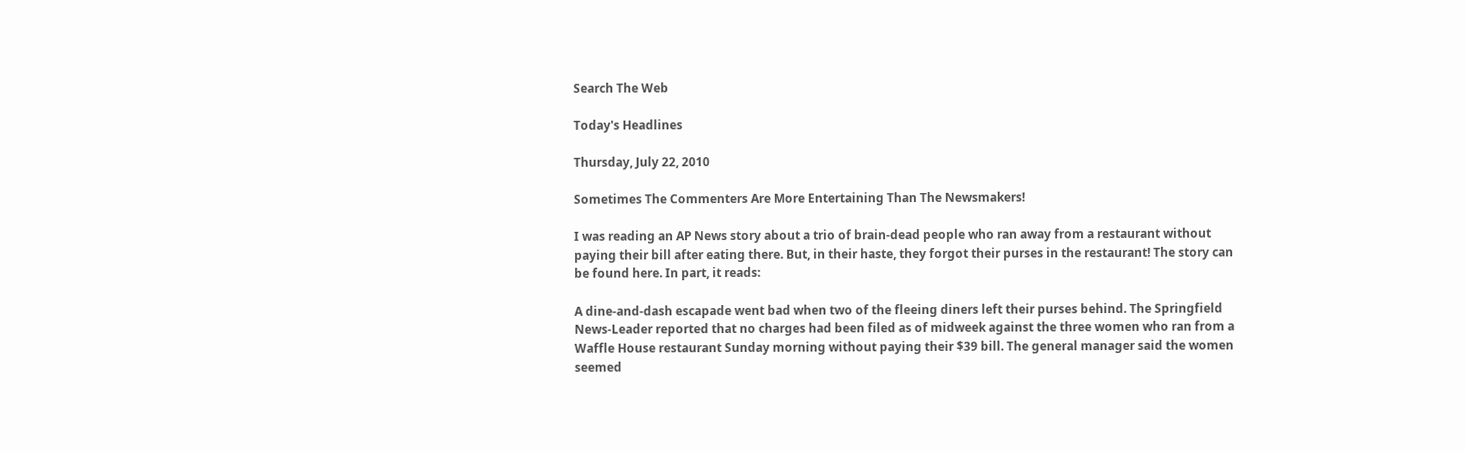Search The Web

Today's Headlines

Thursday, July 22, 2010

Sometimes The Commenters Are More Entertaining Than The Newsmakers!

I was reading an AP News story about a trio of brain-dead people who ran away from a restaurant without paying their bill after eating there. But, in their haste, they forgot their purses in the restaurant! The story can be found here. In part, it reads:

A dine-and-dash escapade went bad when two of the fleeing diners left their purses behind. The Springfield News-Leader reported that no charges had been filed as of midweek against the three women who ran from a Waffle House restaurant Sunday morning without paying their $39 bill. The general manager said the women seemed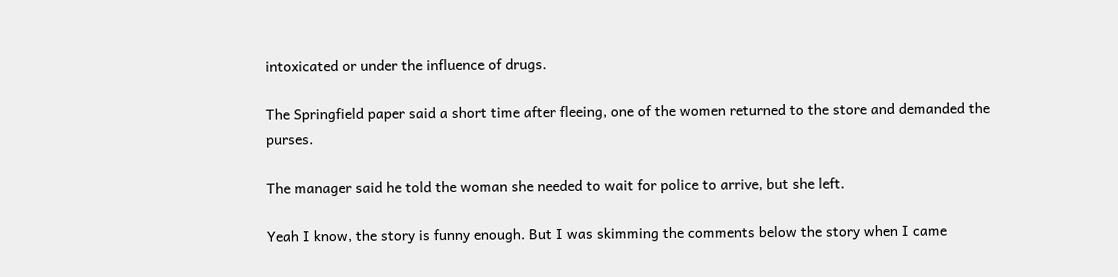intoxicated or under the influence of drugs.

The Springfield paper said a short time after fleeing, one of the women returned to the store and demanded the purses.

The manager said he told the woman she needed to wait for police to arrive, but she left.

Yeah I know, the story is funny enough. But I was skimming the comments below the story when I came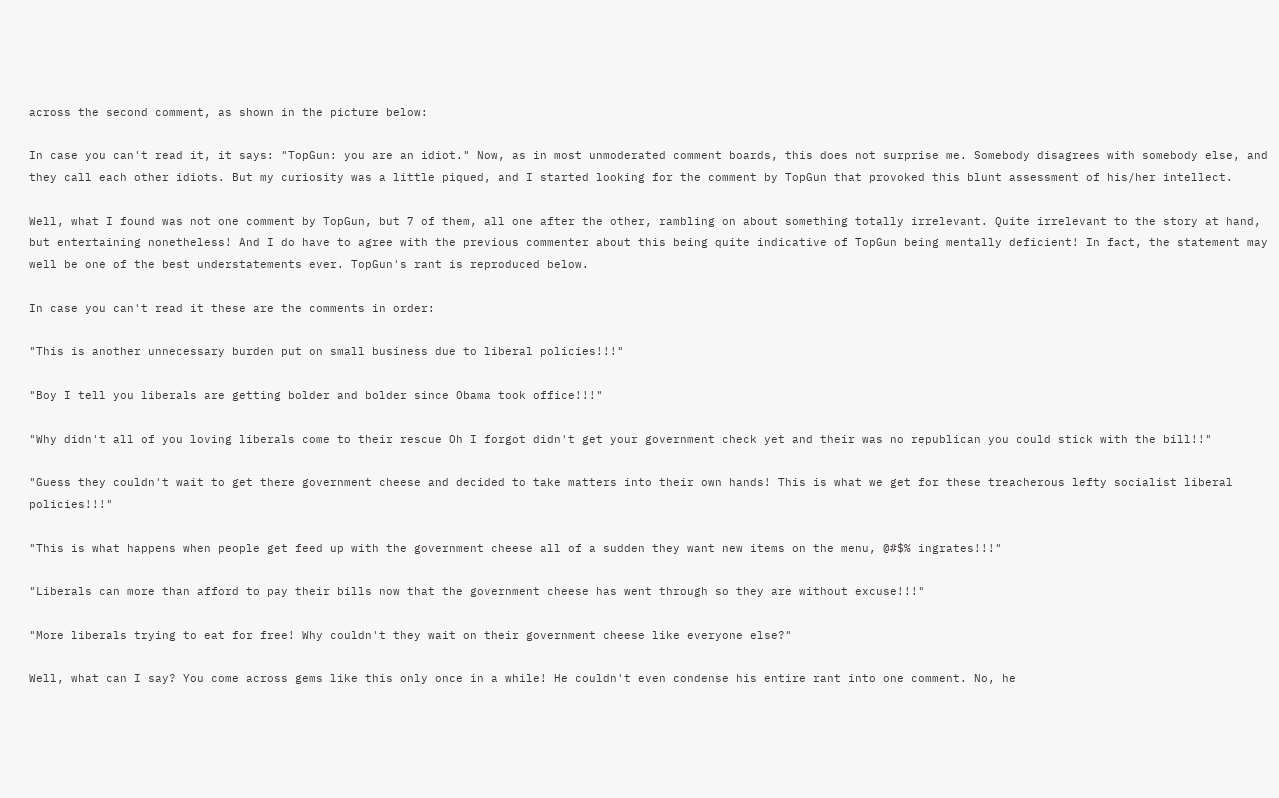across the second comment, as shown in the picture below:

In case you can't read it, it says: "TopGun: you are an idiot." Now, as in most unmoderated comment boards, this does not surprise me. Somebody disagrees with somebody else, and they call each other idiots. But my curiosity was a little piqued, and I started looking for the comment by TopGun that provoked this blunt assessment of his/her intellect.

Well, what I found was not one comment by TopGun, but 7 of them, all one after the other, rambling on about something totally irrelevant. Quite irrelevant to the story at hand, but entertaining nonetheless! And I do have to agree with the previous commenter about this being quite indicative of TopGun being mentally deficient! In fact, the statement may well be one of the best understatements ever. TopGun's rant is reproduced below.

In case you can't read it these are the comments in order:

"This is another unnecessary burden put on small business due to liberal policies!!!"

"Boy I tell you liberals are getting bolder and bolder since Obama took office!!!"

"Why didn't all of you loving liberals come to their rescue Oh I forgot didn't get your government check yet and their was no republican you could stick with the bill!!"

"Guess they couldn't wait to get there government cheese and decided to take matters into their own hands! This is what we get for these treacherous lefty socialist liberal policies!!!"

"This is what happens when people get feed up with the government cheese all of a sudden they want new items on the menu, @#$% ingrates!!!"

"Liberals can more than afford to pay their bills now that the government cheese has went through so they are without excuse!!!"

"More liberals trying to eat for free! Why couldn't they wait on their government cheese like everyone else?"

Well, what can I say? You come across gems like this only once in a while! He couldn't even condense his entire rant into one comment. No, he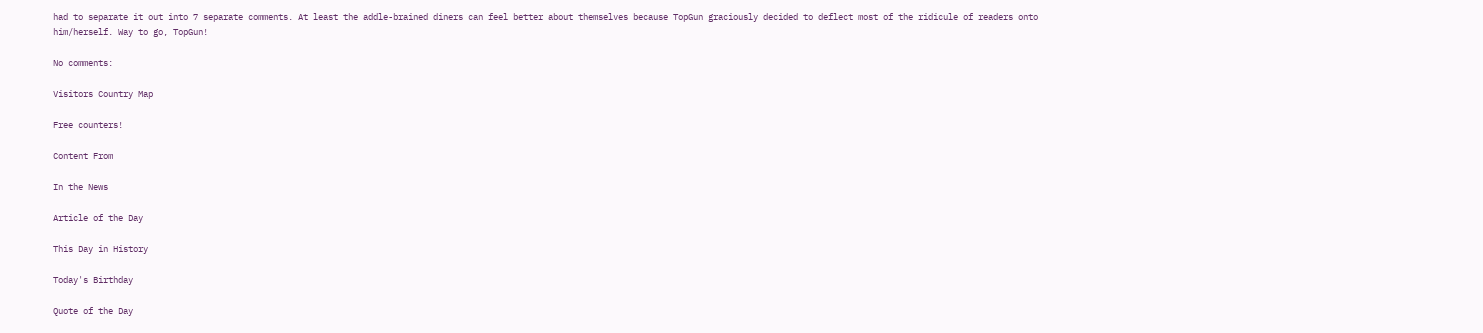had to separate it out into 7 separate comments. At least the addle-brained diners can feel better about themselves because TopGun graciously decided to deflect most of the ridicule of readers onto him/herself. Way to go, TopGun!

No comments:

Visitors Country Map

Free counters!

Content From

In the News

Article of the Day

This Day in History

Today's Birthday

Quote of the Day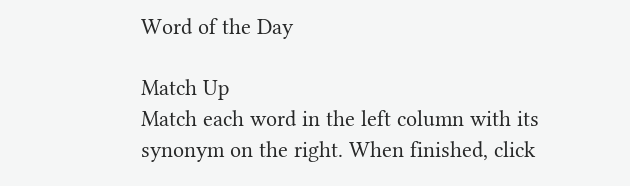Word of the Day

Match Up
Match each word in the left column with its synonym on the right. When finished, click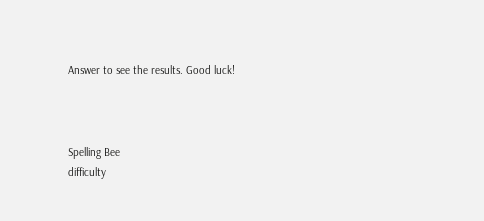Answer to see the results. Good luck!



Spelling Bee
difficulty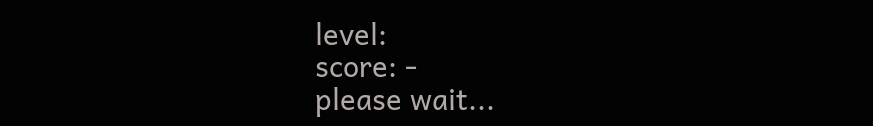level:
score: -
please wait...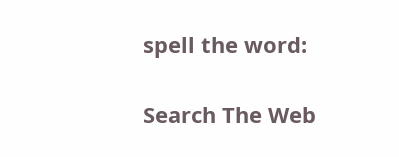spell the word:

Search The Web